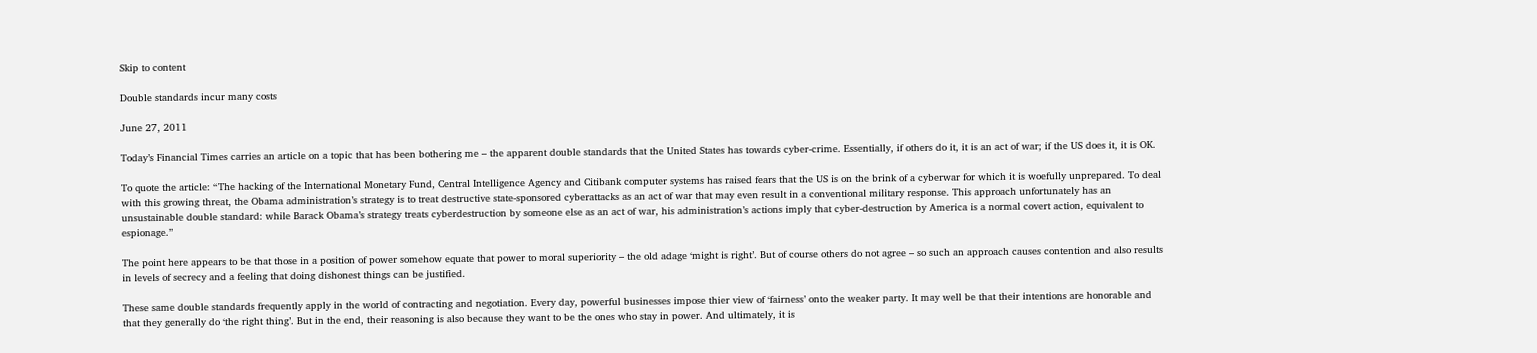Skip to content

Double standards incur many costs

June 27, 2011

Today’s Financial Times carries an article on a topic that has been bothering me – the apparent double standards that the United States has towards cyber-crime. Essentially, if others do it, it is an act of war; if the US does it, it is OK.

To quote the article: “The hacking of the International Monetary Fund, Central Intelligence Agency and Citibank computer systems has raised fears that the US is on the brink of a cyberwar for which it is woefully unprepared. To deal with this growing threat, the Obama administration’s strategy is to treat destructive state-sponsored cyberattacks as an act of war that may even result in a conventional military response. This approach unfortunately has an unsustainable double standard: while Barack Obama’s strategy treats cyberdestruction by someone else as an act of war, his administration’s actions imply that cyber-destruction by America is a normal covert action, equivalent to espionage.”

The point here appears to be that those in a position of power somehow equate that power to moral superiority – the old adage ‘might is right’. But of course others do not agree – so such an approach causes contention and also results in levels of secrecy and a feeling that doing dishonest things can be justified.

These same double standards frequently apply in the world of contracting and negotiation. Every day, powerful businesses impose thier view of ‘fairness’ onto the weaker party. It may well be that their intentions are honorable and that they generally do ‘the right thing’. But in the end, their reasoning is also because they want to be the ones who stay in power. And ultimately, it is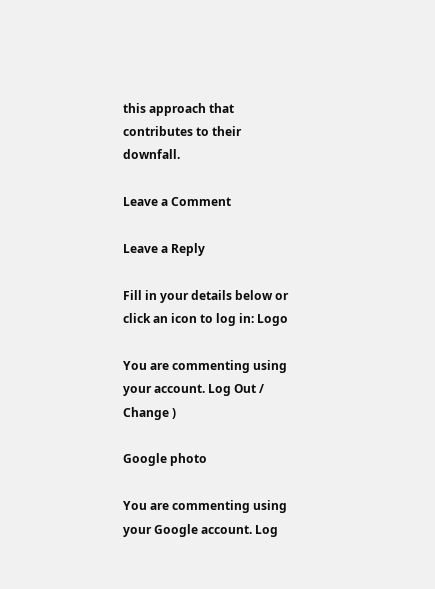this approach that contributes to their downfall.

Leave a Comment

Leave a Reply

Fill in your details below or click an icon to log in: Logo

You are commenting using your account. Log Out /  Change )

Google photo

You are commenting using your Google account. Log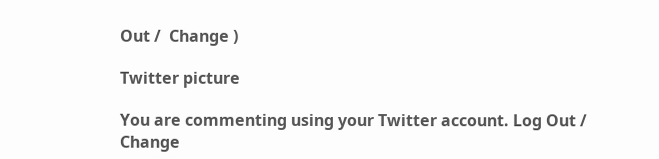Out /  Change )

Twitter picture

You are commenting using your Twitter account. Log Out /  Change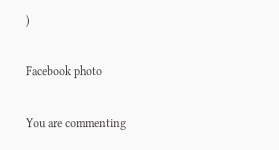)

Facebook photo

You are commenting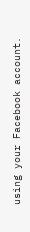using your Facebook account.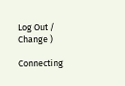Log Out /  Change )

Connecting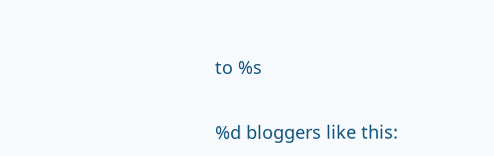to %s

%d bloggers like this: